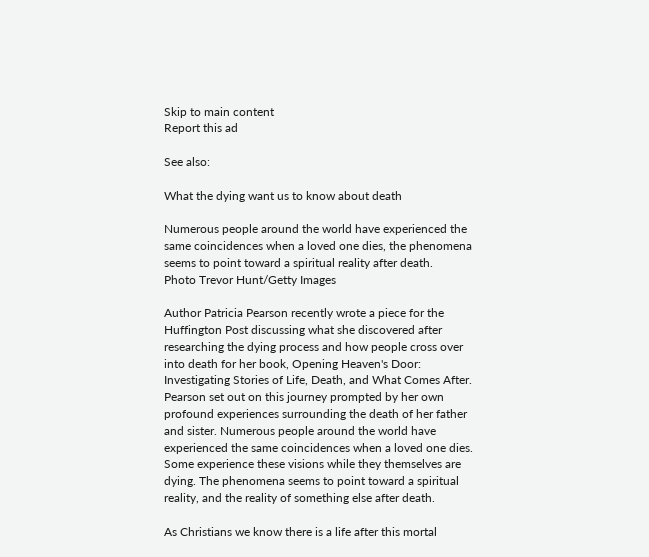Skip to main content
Report this ad

See also:

What the dying want us to know about death

Numerous people around the world have experienced the same coincidences when a loved one dies, the phenomena seems to point toward a spiritual reality after death.
Photo Trevor Hunt/Getty Images

Author Patricia Pearson recently wrote a piece for the Huffington Post discussing what she discovered after researching the dying process and how people cross over into death for her book, Opening Heaven's Door: Investigating Stories of Life, Death, and What Comes After. Pearson set out on this journey prompted by her own profound experiences surrounding the death of her father and sister. Numerous people around the world have experienced the same coincidences when a loved one dies. Some experience these visions while they themselves are dying. The phenomena seems to point toward a spiritual reality, and the reality of something else after death.

As Christians we know there is a life after this mortal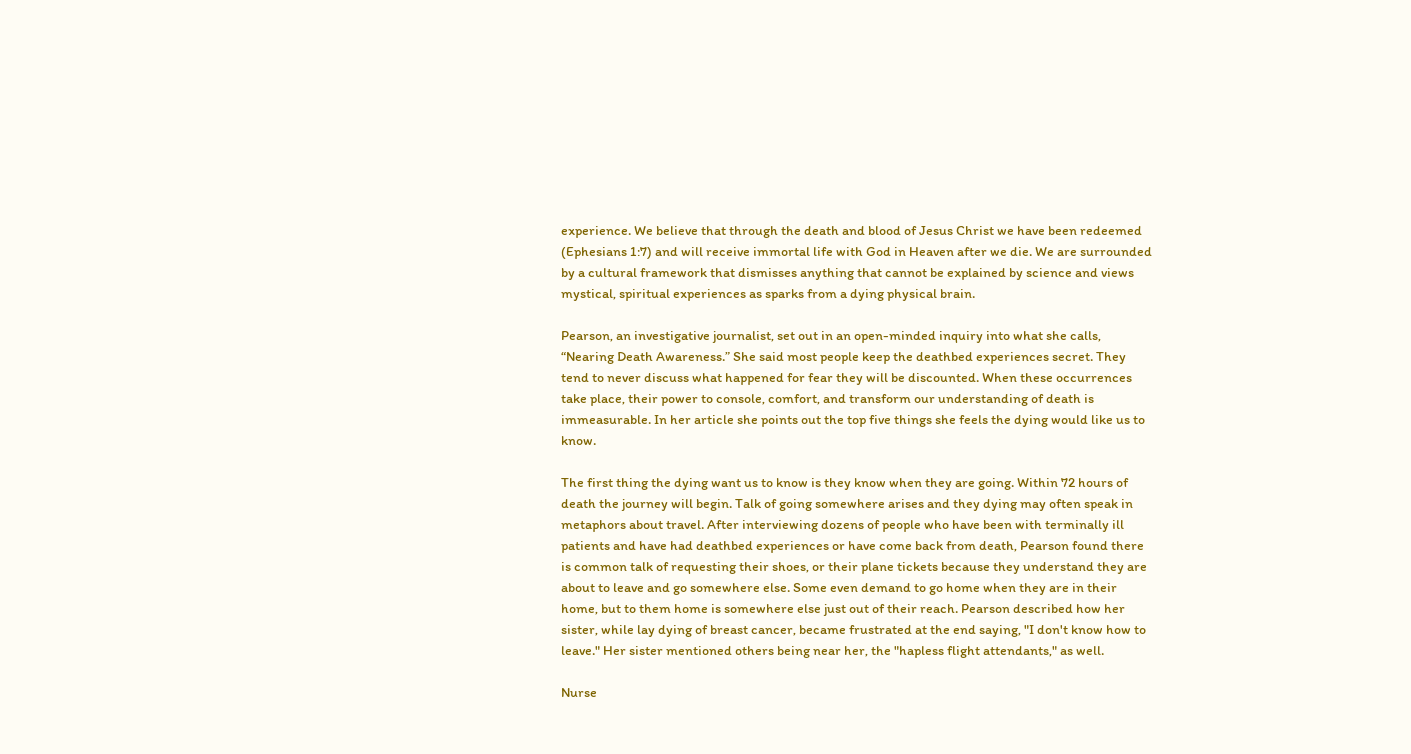experience. We believe that through the death and blood of Jesus Christ we have been redeemed (Ephesians 1:7) and will receive immortal life with God in Heaven after we die. We are surrounded by a cultural framework that dismisses anything that cannot be explained by science and views mystical, spiritual experiences as sparks from a dying physical brain.

Pearson, an investigative journalist, set out in an open-minded inquiry into what she calls, “Nearing Death Awareness.” She said most people keep the deathbed experiences secret. They tend to never discuss what happened for fear they will be discounted. When these occurrences take place, their power to console, comfort, and transform our understanding of death is immeasurable. In her article she points out the top five things she feels the dying would like us to know.

The first thing the dying want us to know is they know when they are going. Within 72 hours of death the journey will begin. Talk of going somewhere arises and they dying may often speak in metaphors about travel. After interviewing dozens of people who have been with terminally ill patients and have had deathbed experiences or have come back from death, Pearson found there is common talk of requesting their shoes, or their plane tickets because they understand they are about to leave and go somewhere else. Some even demand to go home when they are in their home, but to them home is somewhere else just out of their reach. Pearson described how her sister, while lay dying of breast cancer, became frustrated at the end saying, "I don't know how to leave." Her sister mentioned others being near her, the "hapless flight attendants," as well.

Nurse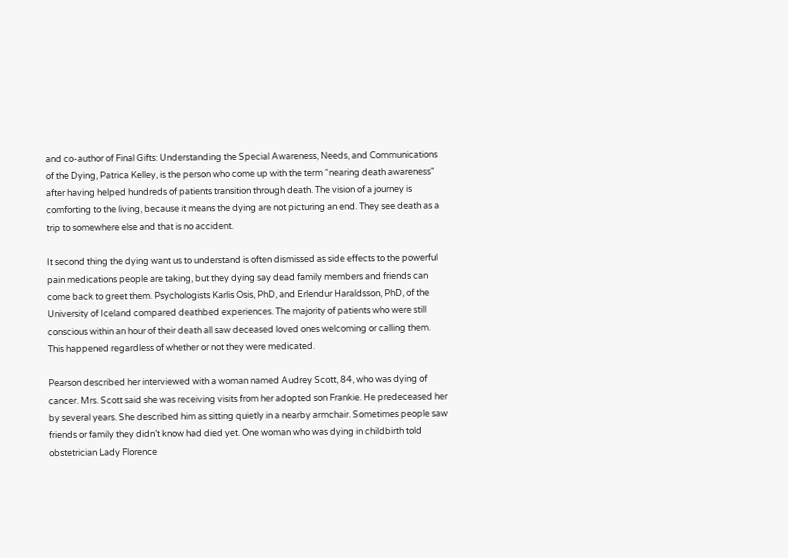and co-author of Final Gifts: Understanding the Special Awareness, Needs, and Communications of the Dying, Patrica Kelley, is the person who come up with the term “nearing death awareness" after having helped hundreds of patients transition through death. The vision of a journey is comforting to the living, because it means the dying are not picturing an end. They see death as a trip to somewhere else and that is no accident.

It second thing the dying want us to understand is often dismissed as side effects to the powerful pain medications people are taking, but they dying say dead family members and friends can come back to greet them. Psychologists Karlis Osis, PhD, and Erlendur Haraldsson, PhD, of the University of Iceland compared deathbed experiences. The majority of patients who were still conscious within an hour of their death all saw deceased loved ones welcoming or calling them. This happened regardless of whether or not they were medicated.

Pearson described her interviewed with a woman named Audrey Scott, 84, who was dying of cancer. Mrs. Scott said she was receiving visits from her adopted son Frankie. He predeceased her by several years. She described him as sitting quietly in a nearby armchair. Sometimes people saw friends or family they didn’t know had died yet. One woman who was dying in childbirth told obstetrician Lady Florence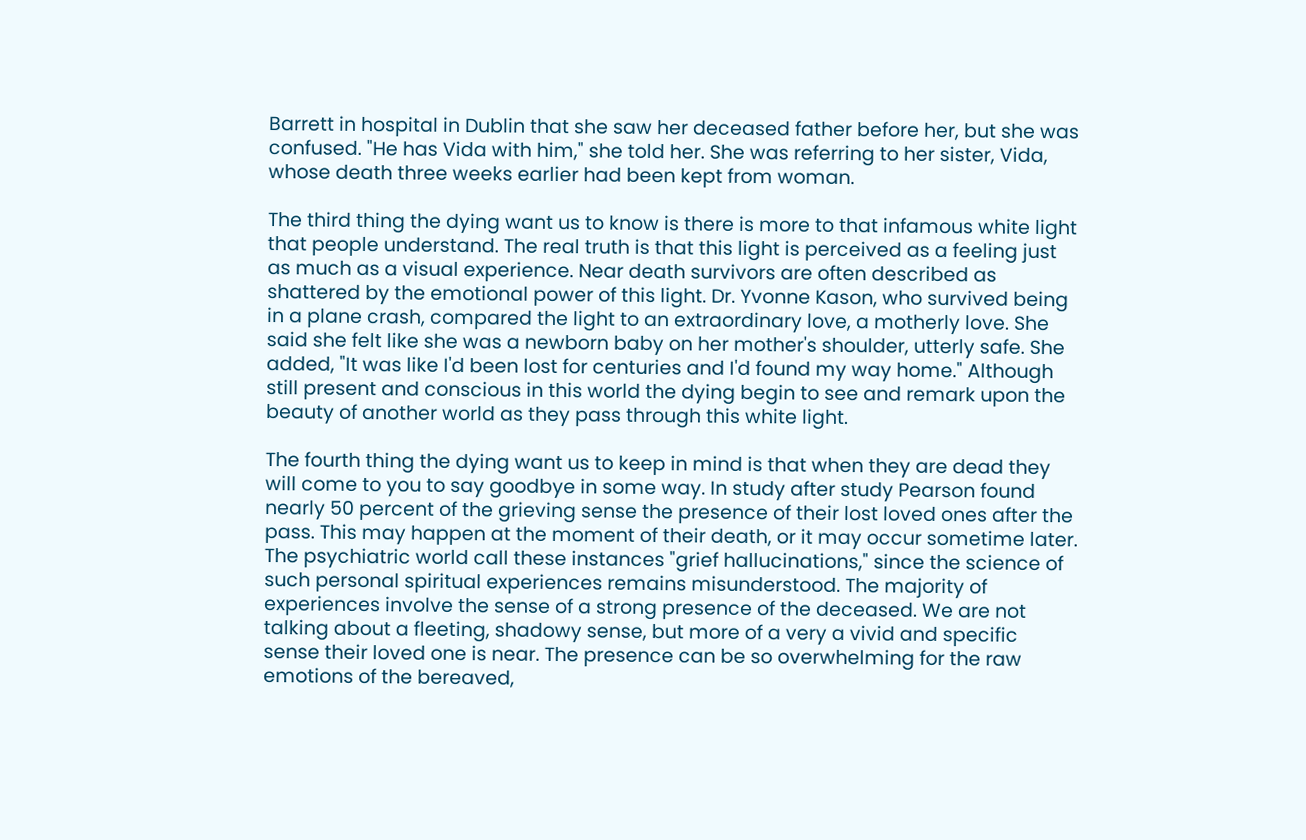Barrett in hospital in Dublin that she saw her deceased father before her, but she was confused. "He has Vida with him," she told her. She was referring to her sister, Vida, whose death three weeks earlier had been kept from woman.

The third thing the dying want us to know is there is more to that infamous white light that people understand. The real truth is that this light is perceived as a feeling just as much as a visual experience. Near death survivors are often described as shattered by the emotional power of this light. Dr. Yvonne Kason, who survived being in a plane crash, compared the light to an extraordinary love, a motherly love. She said she felt like she was a newborn baby on her mother's shoulder, utterly safe. She added, "It was like I'd been lost for centuries and I'd found my way home." Although still present and conscious in this world the dying begin to see and remark upon the beauty of another world as they pass through this white light.

The fourth thing the dying want us to keep in mind is that when they are dead they will come to you to say goodbye in some way. In study after study Pearson found nearly 50 percent of the grieving sense the presence of their lost loved ones after the pass. This may happen at the moment of their death, or it may occur sometime later. The psychiatric world call these instances "grief hallucinations," since the science of such personal spiritual experiences remains misunderstood. The majority of experiences involve the sense of a strong presence of the deceased. We are not talking about a fleeting, shadowy sense, but more of a very a vivid and specific sense their loved one is near. The presence can be so overwhelming for the raw emotions of the bereaved,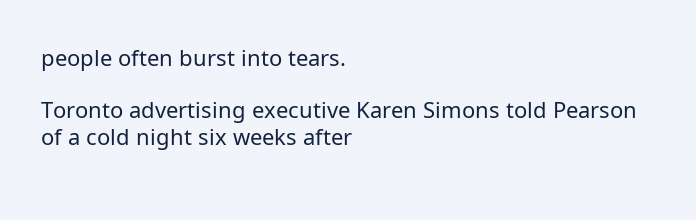people often burst into tears.

Toronto advertising executive Karen Simons told Pearson of a cold night six weeks after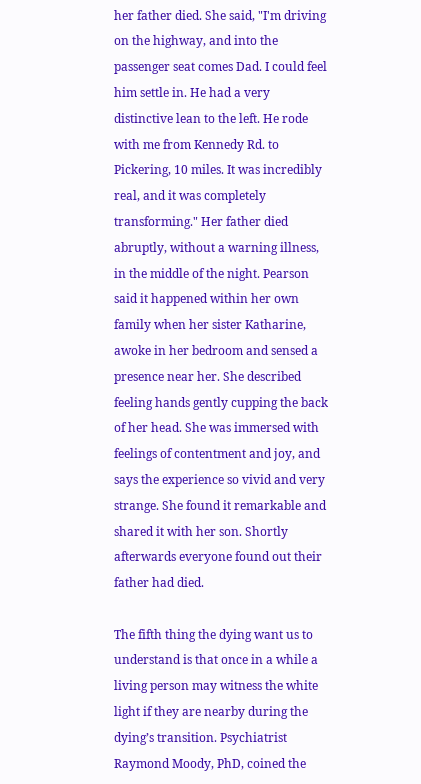her father died. She said, "I'm driving on the highway, and into the passenger seat comes Dad. I could feel him settle in. He had a very distinctive lean to the left. He rode with me from Kennedy Rd. to Pickering, 10 miles. It was incredibly real, and it was completely transforming." Her father died abruptly, without a warning illness, in the middle of the night. Pearson said it happened within her own family when her sister Katharine, awoke in her bedroom and sensed a presence near her. She described feeling hands gently cupping the back of her head. She was immersed with feelings of contentment and joy, and says the experience so vivid and very strange. She found it remarkable and shared it with her son. Shortly afterwards everyone found out their father had died.

The fifth thing the dying want us to understand is that once in a while a living person may witness the white light if they are nearby during the dying’s transition. Psychiatrist Raymond Moody, PhD, coined the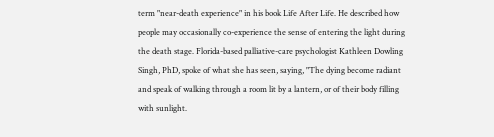term "near-death experience" in his book Life After Life. He described how people may occasionally co-experience the sense of entering the light during the death stage. Florida-based palliative-care psychologist Kathleen Dowling Singh, PhD, spoke of what she has seen, saying, "The dying become radiant and speak of walking through a room lit by a lantern, or of their body filling with sunlight.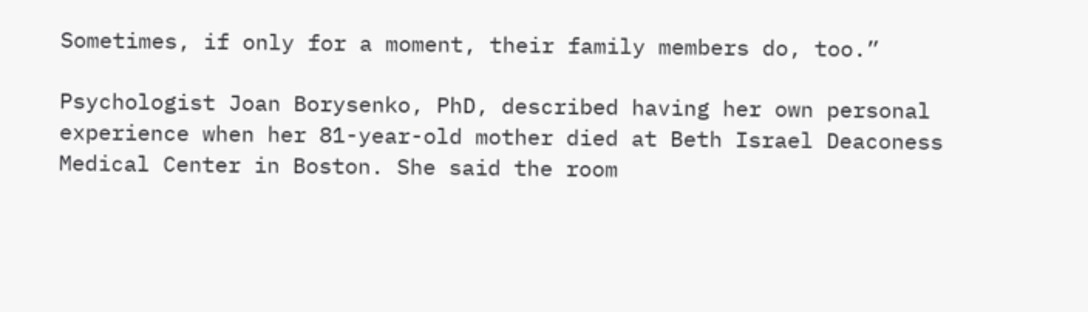Sometimes, if only for a moment, their family members do, too.”

Psychologist Joan Borysenko, PhD, described having her own personal experience when her 81-year-old mother died at Beth Israel Deaconess Medical Center in Boston. She said the room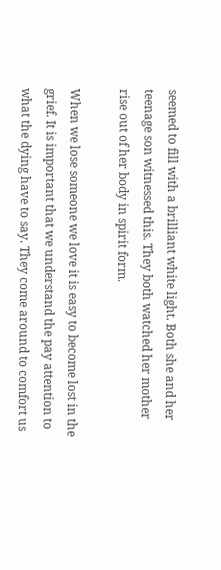seemed to fill with a brilliant white light. Both she and her teenage son witnessed this. They both watched her mother rise out of her body in spirit form.

When we lose someone we love it is easy to become lost in the grief. It is important that we understand the pay attention to what the dying have to say. They come around to comfort us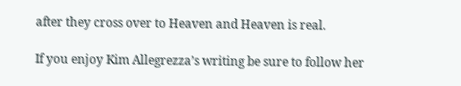after they cross over to Heaven and Heaven is real.

If you enjoy Kim Allegrezza’s writing be sure to follow her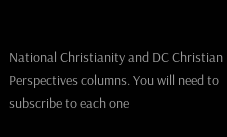National Christianity and DC Christian Perspectives columns. You will need to subscribe to each one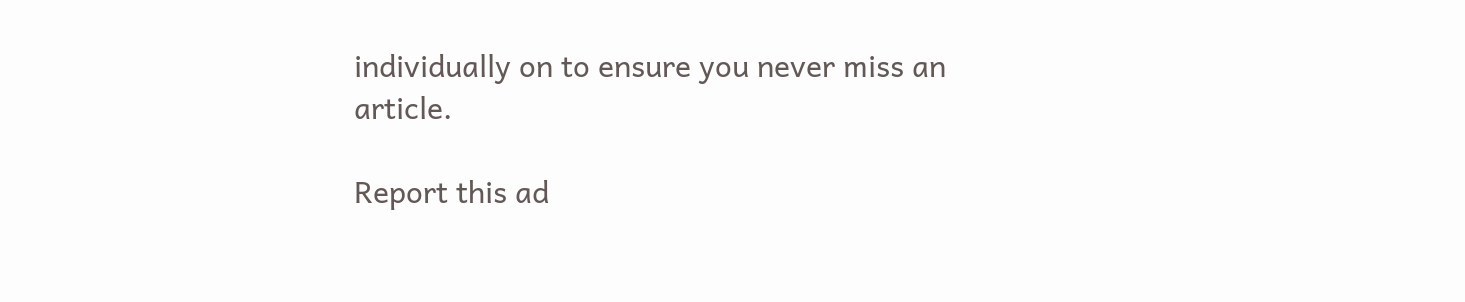individually on to ensure you never miss an article.

Report this ad